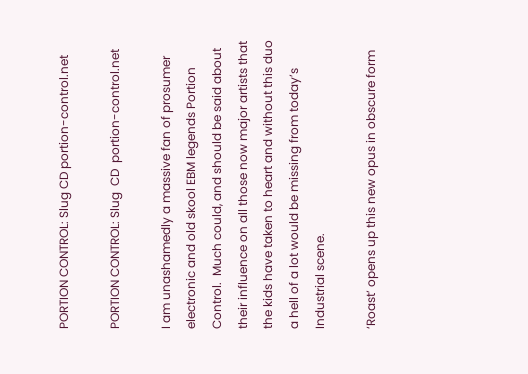PORTION CONTROL: Slug CD portion-control.net

PORTION CONTROL: Slug  CD  portion-control.net

I am unashamedly a massive fan of prosumer electronic and old skool EBM legends Portion Control.  Much could, and should be said about their influence on all those now major artists that the kids have taken to heart and without this duo a hell of a lot would be missing from today’s Industrial scene.

‘Roast’ opens up this new opus in obscure form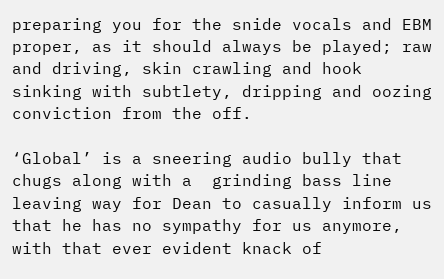preparing you for the snide vocals and EBM proper, as it should always be played; raw and driving, skin crawling and hook sinking with subtlety, dripping and oozing conviction from the off.

‘Global’ is a sneering audio bully that chugs along with a  grinding bass line leaving way for Dean to casually inform us that he has no sympathy for us anymore, with that ever evident knack of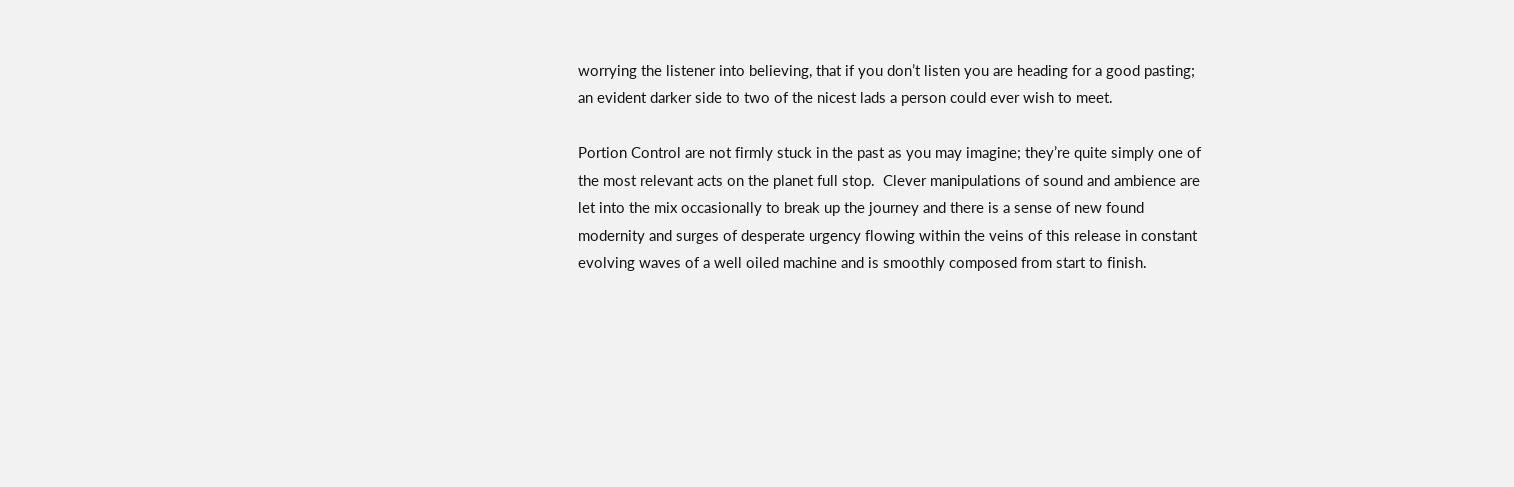worrying the listener into believing, that if you don’t listen you are heading for a good pasting;  an evident darker side to two of the nicest lads a person could ever wish to meet.

Portion Control are not firmly stuck in the past as you may imagine; they’re quite simply one of the most relevant acts on the planet full stop.  Clever manipulations of sound and ambience are let into the mix occasionally to break up the journey and there is a sense of new found modernity and surges of desperate urgency flowing within the veins of this release in constant evolving waves of a well oiled machine and is smoothly composed from start to finish.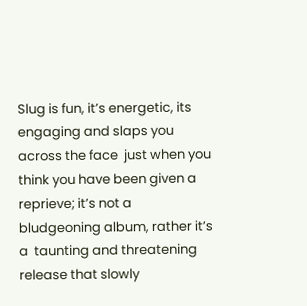Slug is fun, it’s energetic, its engaging and slaps you across the face  just when you think you have been given a reprieve; it’s not a bludgeoning album, rather it’s a  taunting and threatening release that slowly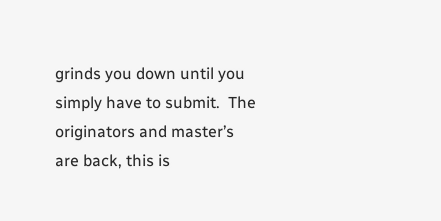grinds you down until you simply have to submit.  The originators and master’s are back, this is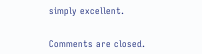simply excellent.


Comments are closed.